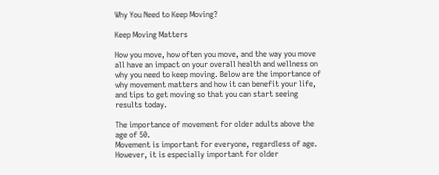Why You Need to Keep Moving?

Keep Moving Matters

How you move, how often you move, and the way you move all have an impact on your overall health and wellness on why you need to keep moving. Below are the importance of why movement matters and how it can benefit your life, and tips to get moving so that you can start seeing results today.

The importance of movement for older adults above the age of 50.
Movement is important for everyone, regardless of age. However, it is especially important for older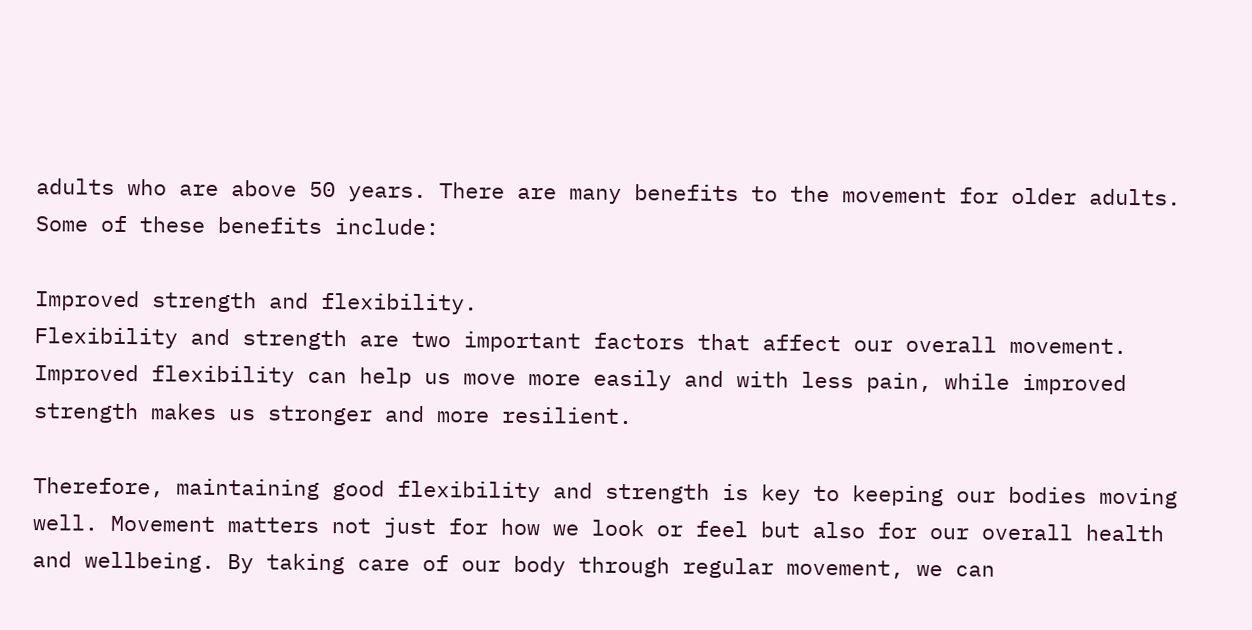adults who are above 50 years. There are many benefits to the movement for older adults. Some of these benefits include:

Improved strength and flexibility.
Flexibility and strength are two important factors that affect our overall movement. Improved flexibility can help us move more easily and with less pain, while improved strength makes us stronger and more resilient.

Therefore, maintaining good flexibility and strength is key to keeping our bodies moving well. Movement matters not just for how we look or feel but also for our overall health and wellbeing. By taking care of our body through regular movement, we can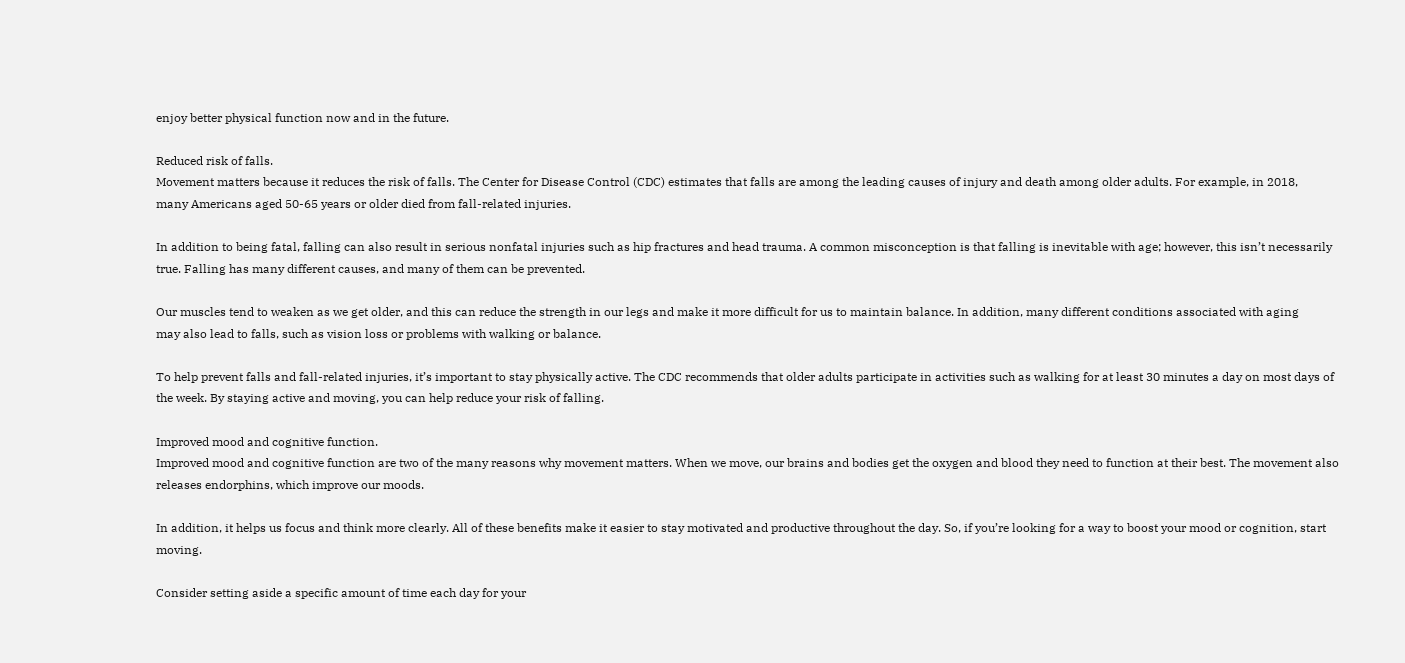enjoy better physical function now and in the future.

Reduced risk of falls.
Movement matters because it reduces the risk of falls. The Center for Disease Control (CDC) estimates that falls are among the leading causes of injury and death among older adults. For example, in 2018,
many Americans aged 50-65 years or older died from fall-related injuries.

In addition to being fatal, falling can also result in serious nonfatal injuries such as hip fractures and head trauma. A common misconception is that falling is inevitable with age; however, this isn’t necessarily true. Falling has many different causes, and many of them can be prevented.

Our muscles tend to weaken as we get older, and this can reduce the strength in our legs and make it more difficult for us to maintain balance. In addition, many different conditions associated with aging
may also lead to falls, such as vision loss or problems with walking or balance.

To help prevent falls and fall-related injuries, it’s important to stay physically active. The CDC recommends that older adults participate in activities such as walking for at least 30 minutes a day on most days of the week. By staying active and moving, you can help reduce your risk of falling.

Improved mood and cognitive function.
Improved mood and cognitive function are two of the many reasons why movement matters. When we move, our brains and bodies get the oxygen and blood they need to function at their best. The movement also releases endorphins, which improve our moods.

In addition, it helps us focus and think more clearly. All of these benefits make it easier to stay motivated and productive throughout the day. So, if you’re looking for a way to boost your mood or cognition, start moving.

Consider setting aside a specific amount of time each day for your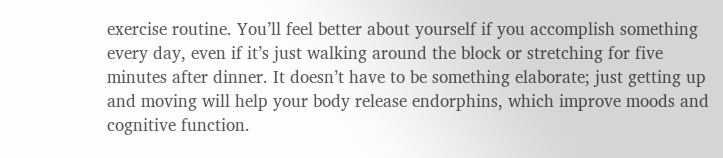exercise routine. You’ll feel better about yourself if you accomplish something every day, even if it’s just walking around the block or stretching for five minutes after dinner. It doesn’t have to be something elaborate; just getting up and moving will help your body release endorphins, which improve moods and cognitive function.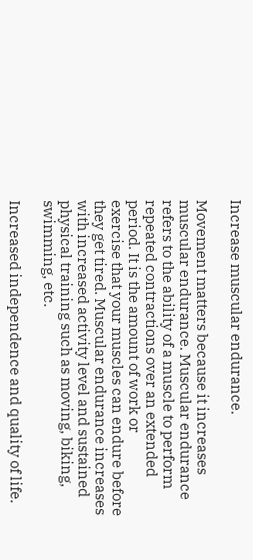Increase muscular endurance.

Movement matters because it increases muscular endurance. Muscular endurance refers to the ability of a muscle to perform repeated contractions over an extended period. It is the amount of work or
exercise that your muscles can endure before they get tired. Muscular endurance increases with increased activity level and sustained physical training such as moving, biking, swimming, etc.

Increased independence and quality of life.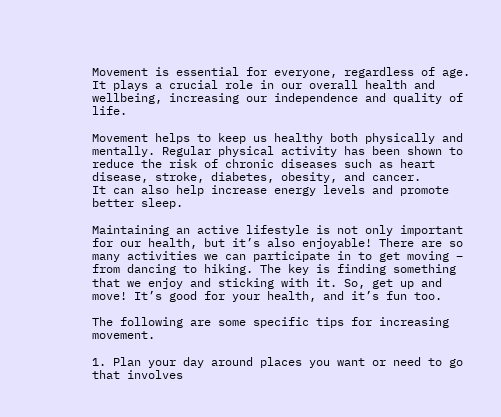Movement is essential for everyone, regardless of age. It plays a crucial role in our overall health and wellbeing, increasing our independence and quality of life.

Movement helps to keep us healthy both physically and mentally. Regular physical activity has been shown to reduce the risk of chronic diseases such as heart disease, stroke, diabetes, obesity, and cancer.
It can also help increase energy levels and promote better sleep.

Maintaining an active lifestyle is not only important for our health, but it’s also enjoyable! There are so many activities we can participate in to get moving – from dancing to hiking. The key is finding something that we enjoy and sticking with it. So, get up and move! It’s good for your health, and it’s fun too.

The following are some specific tips for increasing movement.

1. Plan your day around places you want or need to go that involves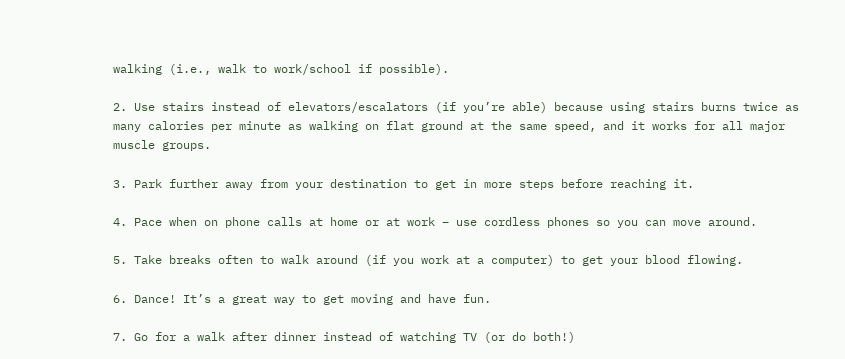walking (i.e., walk to work/school if possible).

2. Use stairs instead of elevators/escalators (if you’re able) because using stairs burns twice as many calories per minute as walking on flat ground at the same speed, and it works for all major muscle groups.

3. Park further away from your destination to get in more steps before reaching it.

4. Pace when on phone calls at home or at work – use cordless phones so you can move around.

5. Take breaks often to walk around (if you work at a computer) to get your blood flowing.

6. Dance! It’s a great way to get moving and have fun.

7. Go for a walk after dinner instead of watching TV (or do both!)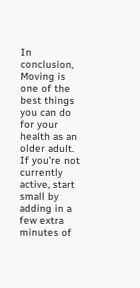In conclusion,
Moving is one of the best things you can do for your health as an older adult. If you’re not currently active, start small by adding in a few extra minutes of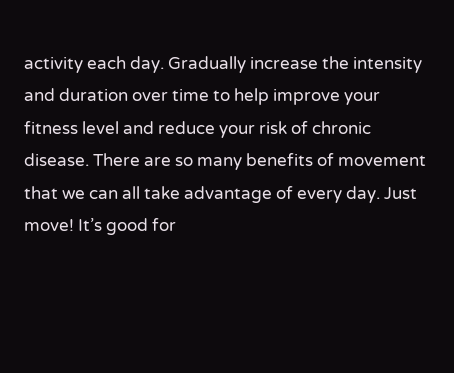activity each day. Gradually increase the intensity and duration over time to help improve your fitness level and reduce your risk of chronic disease. There are so many benefits of movement that we can all take advantage of every day. Just move! It’s good for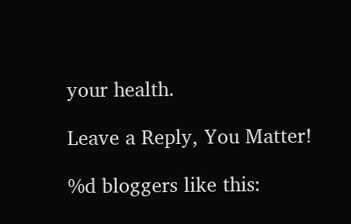your health.

Leave a Reply, You Matter!

%d bloggers like this: